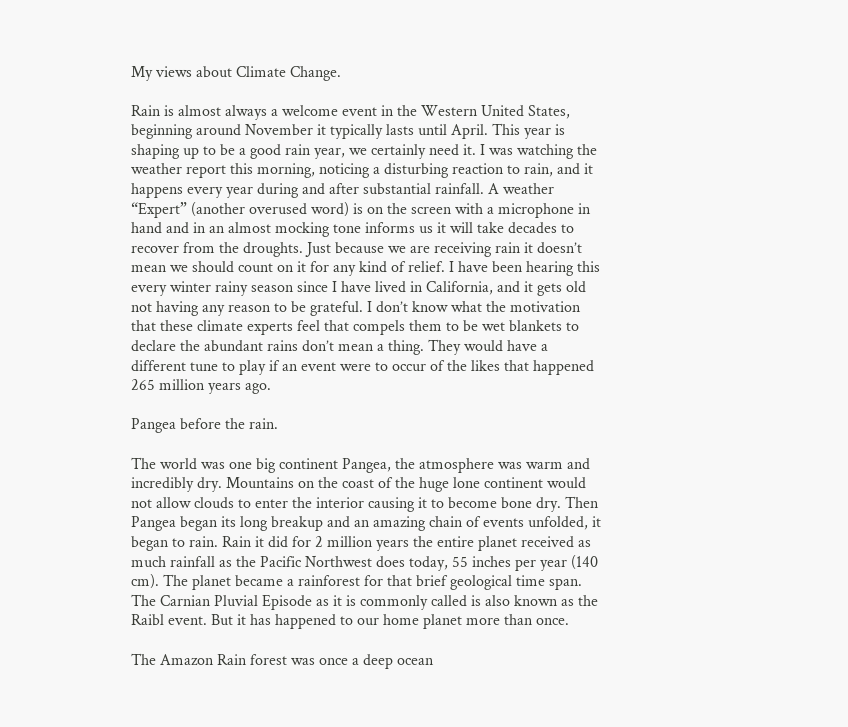My views about Climate Change.

Rain is almost always a welcome event in the Western United States, beginning around November it typically lasts until April. This year is shaping up to be a good rain year, we certainly need it. I was watching the weather report this morning, noticing a disturbing reaction to rain, and it happens every year during and after substantial rainfall. A weather “Expert” (another overused word) is on the screen with a microphone in hand and in an almost mocking tone informs us it will take decades to recover from the droughts. Just because we are receiving rain it doesn’t mean we should count on it for any kind of relief. I have been hearing this every winter rainy season since I have lived in California, and it gets old not having any reason to be grateful. I don’t know what the motivation that these climate experts feel that compels them to be wet blankets to declare the abundant rains don’t mean a thing. They would have a different tune to play if an event were to occur of the likes that happened 265 million years ago.

Pangea before the rain.

The world was one big continent Pangea, the atmosphere was warm and incredibly dry. Mountains on the coast of the huge lone continent would not allow clouds to enter the interior causing it to become bone dry. Then Pangea began its long breakup and an amazing chain of events unfolded, it began to rain. Rain it did for 2 million years the entire planet received as much rainfall as the Pacific Northwest does today, 55 inches per year (140 cm). The planet became a rainforest for that brief geological time span. The Carnian Pluvial Episode as it is commonly called is also known as the Raibl event. But it has happened to our home planet more than once.

The Amazon Rain forest was once a deep ocean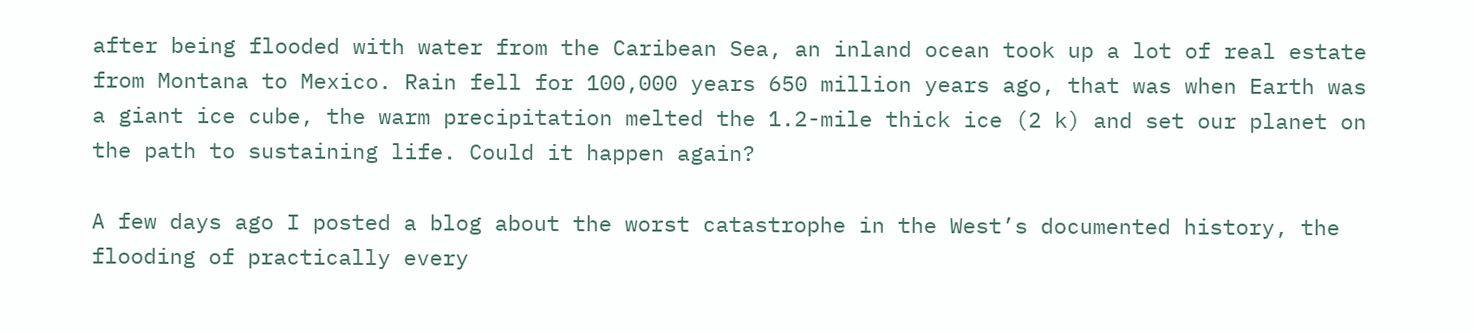after being flooded with water from the Caribean Sea, an inland ocean took up a lot of real estate from Montana to Mexico. Rain fell for 100,000 years 650 million years ago, that was when Earth was a giant ice cube, the warm precipitation melted the 1.2-mile thick ice (2 k) and set our planet on the path to sustaining life. Could it happen again?

A few days ago I posted a blog about the worst catastrophe in the West’s documented history, the flooding of practically every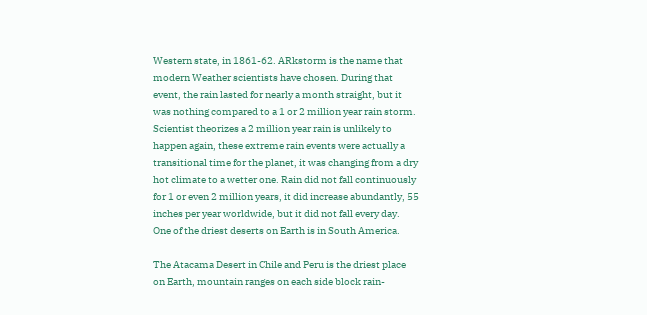Western state, in 1861-62. ARkstorm is the name that modern Weather scientists have chosen. During that event, the rain lasted for nearly a month straight, but it was nothing compared to a 1 or 2 million year rain storm. Scientist theorizes a 2 million year rain is unlikely to happen again, these extreme rain events were actually a transitional time for the planet, it was changing from a dry hot climate to a wetter one. Rain did not fall continuously for 1 or even 2 million years, it did increase abundantly, 55 inches per year worldwide, but it did not fall every day. One of the driest deserts on Earth is in South America.

The Atacama Desert in Chile and Peru is the driest place on Earth, mountain ranges on each side block rain-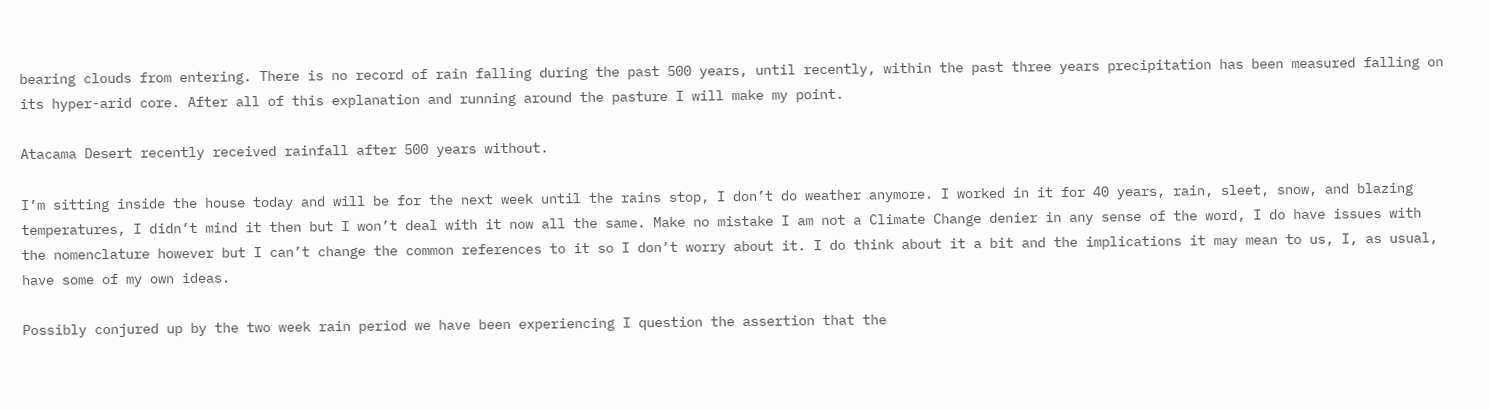bearing clouds from entering. There is no record of rain falling during the past 500 years, until recently, within the past three years precipitation has been measured falling on its hyper-arid core. After all of this explanation and running around the pasture I will make my point.

Atacama Desert recently received rainfall after 500 years without.

I’m sitting inside the house today and will be for the next week until the rains stop, I don’t do weather anymore. I worked in it for 40 years, rain, sleet, snow, and blazing temperatures, I didn’t mind it then but I won’t deal with it now all the same. Make no mistake I am not a Climate Change denier in any sense of the word, I do have issues with the nomenclature however but I can’t change the common references to it so I don’t worry about it. I do think about it a bit and the implications it may mean to us, I, as usual, have some of my own ideas.

Possibly conjured up by the two week rain period we have been experiencing I question the assertion that the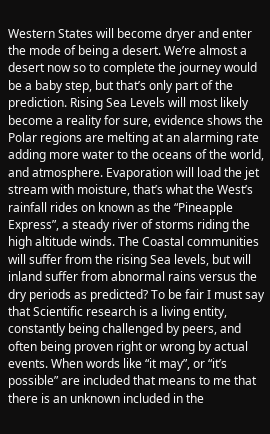Western States will become dryer and enter the mode of being a desert. We’re almost a desert now so to complete the journey would be a baby step, but that’s only part of the prediction. Rising Sea Levels will most likely become a reality for sure, evidence shows the Polar regions are melting at an alarming rate adding more water to the oceans of the world, and atmosphere. Evaporation will load the jet stream with moisture, that’s what the West’s rainfall rides on known as the “Pineapple Express”, a steady river of storms riding the high altitude winds. The Coastal communities will suffer from the rising Sea levels, but will inland suffer from abnormal rains versus the dry periods as predicted? To be fair I must say that Scientific research is a living entity, constantly being challenged by peers, and often being proven right or wrong by actual events. When words like “it may”, or “it’s possible” are included that means to me that there is an unknown included in the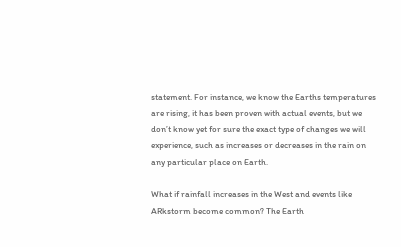statement. For instance, we know the Earths temperatures are rising, it has been proven with actual events, but we don’t know yet for sure the exact type of changes we will experience, such as increases or decreases in the rain on any particular place on Earth.

What if rainfall increases in the West and events like ARkstorm become common? The Earth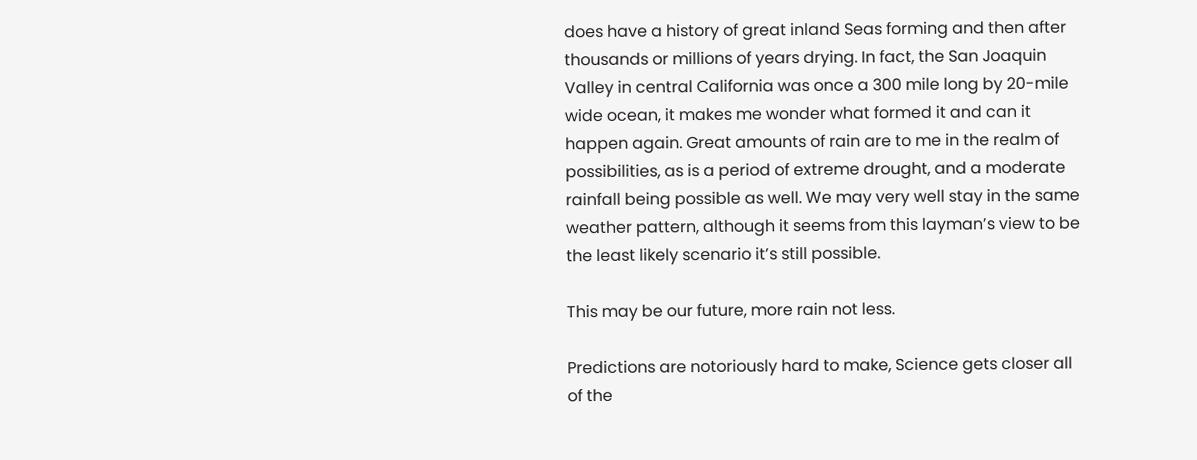does have a history of great inland Seas forming and then after thousands or millions of years drying. In fact, the San Joaquin Valley in central California was once a 300 mile long by 20-mile wide ocean, it makes me wonder what formed it and can it happen again. Great amounts of rain are to me in the realm of possibilities, as is a period of extreme drought, and a moderate rainfall being possible as well. We may very well stay in the same weather pattern, although it seems from this layman’s view to be the least likely scenario it’s still possible.

This may be our future, more rain not less.

Predictions are notoriously hard to make, Science gets closer all of the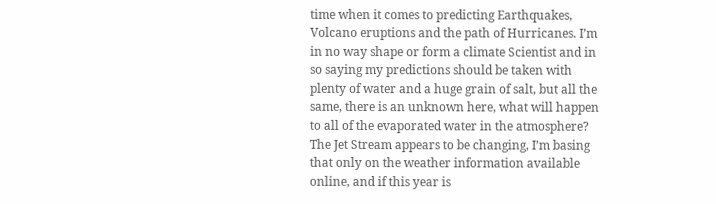time when it comes to predicting Earthquakes, Volcano eruptions and the path of Hurricanes. I’m in no way shape or form a climate Scientist and in so saying my predictions should be taken with plenty of water and a huge grain of salt, but all the same, there is an unknown here, what will happen to all of the evaporated water in the atmosphere? The Jet Stream appears to be changing, I’m basing that only on the weather information available online, and if this year is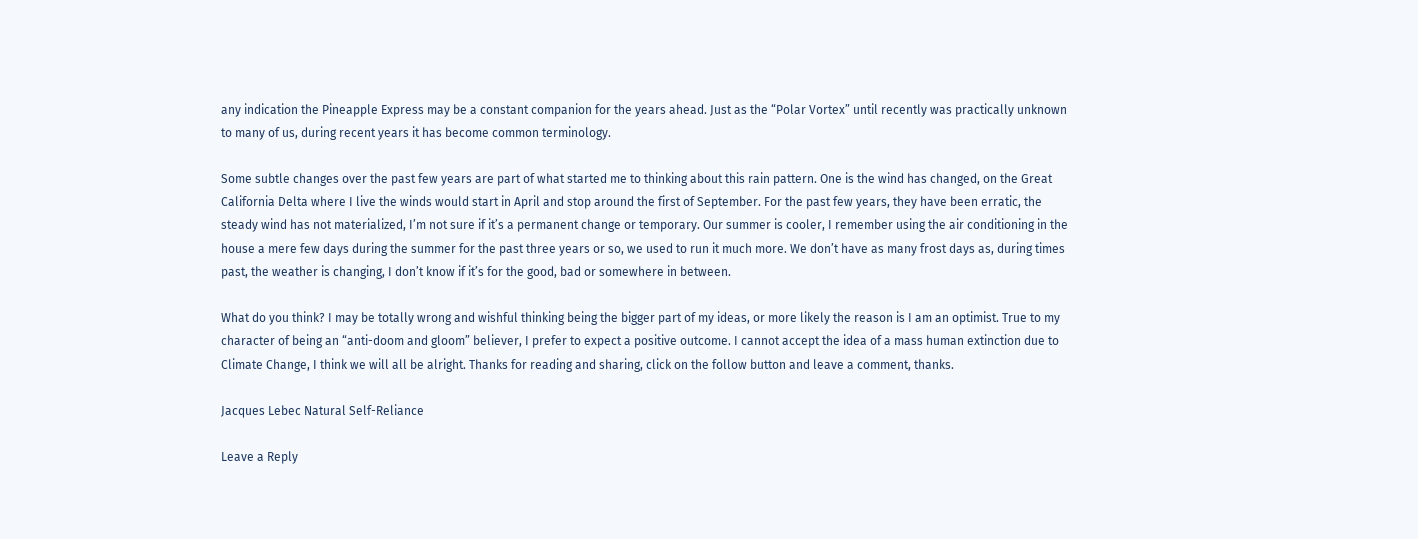any indication the Pineapple Express may be a constant companion for the years ahead. Just as the “Polar Vortex” until recently was practically unknown to many of us, during recent years it has become common terminology.

Some subtle changes over the past few years are part of what started me to thinking about this rain pattern. One is the wind has changed, on the Great California Delta where I live the winds would start in April and stop around the first of September. For the past few years, they have been erratic, the steady wind has not materialized, I’m not sure if it’s a permanent change or temporary. Our summer is cooler, I remember using the air conditioning in the house a mere few days during the summer for the past three years or so, we used to run it much more. We don’t have as many frost days as, during times past, the weather is changing, I don’t know if it’s for the good, bad or somewhere in between.

What do you think? I may be totally wrong and wishful thinking being the bigger part of my ideas, or more likely the reason is I am an optimist. True to my character of being an “anti-doom and gloom” believer, I prefer to expect a positive outcome. I cannot accept the idea of a mass human extinction due to Climate Change, I think we will all be alright. Thanks for reading and sharing, click on the follow button and leave a comment, thanks.

Jacques Lebec Natural Self-Reliance

Leave a Reply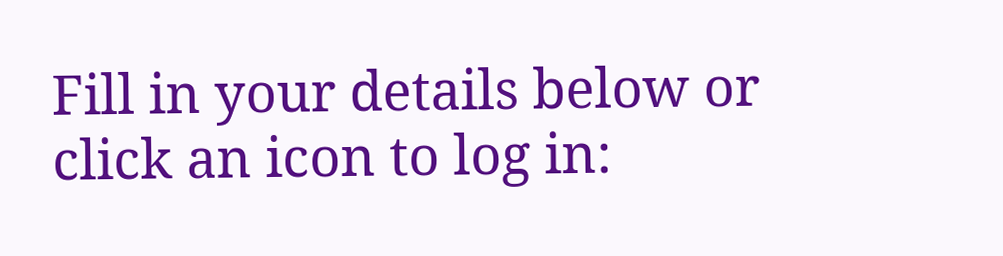Fill in your details below or click an icon to log in: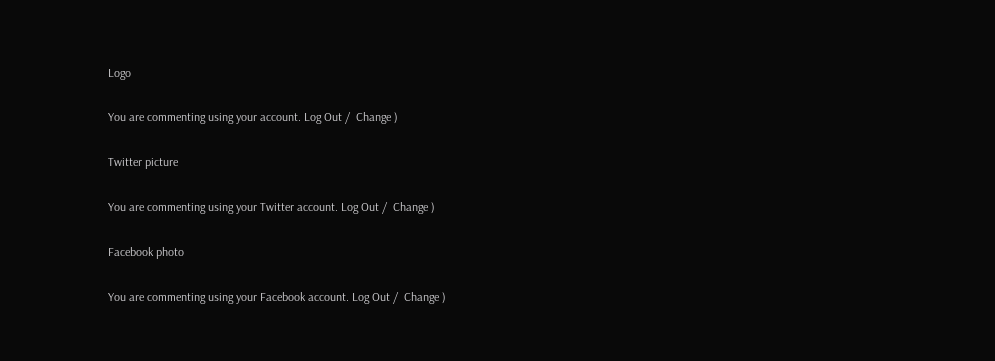Logo

You are commenting using your account. Log Out /  Change )

Twitter picture

You are commenting using your Twitter account. Log Out /  Change )

Facebook photo

You are commenting using your Facebook account. Log Out /  Change )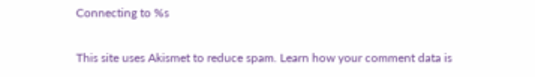Connecting to %s

This site uses Akismet to reduce spam. Learn how your comment data is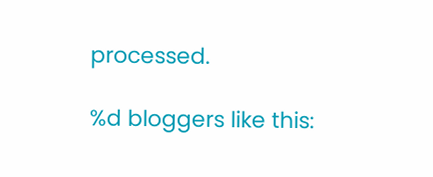processed.

%d bloggers like this: